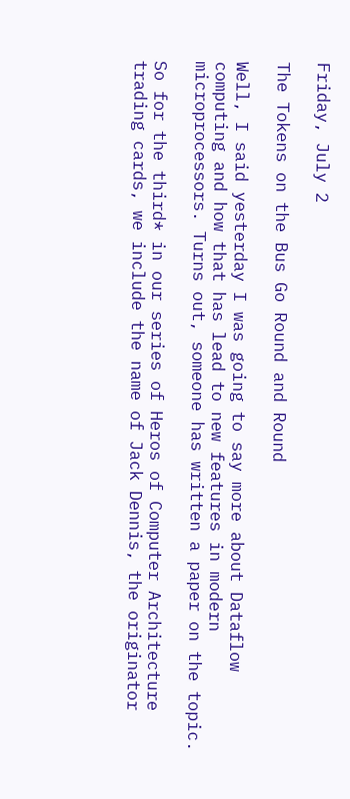Friday, July 2

The Tokens on the Bus Go Round and Round

Well, I said yesterday I was going to say more about Dataflow computing and how that has lead to new features in modern microprocessors. Turns out, someone has written a paper on the topic.

So for the third* in our series of Heros of Computer Architecture trading cards, we include the name of Jack Dennis, the originator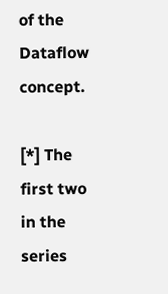of the Dataflow concept.

[*] The first two in the series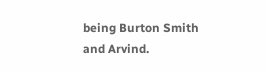being Burton Smith and Arvind.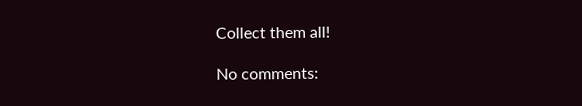Collect them all!

No comments: